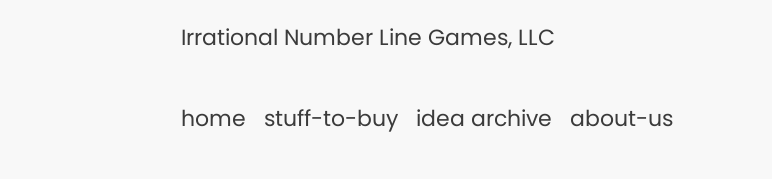Irrational Number Line Games, LLC

home   stuff-to-buy   idea archive   about-us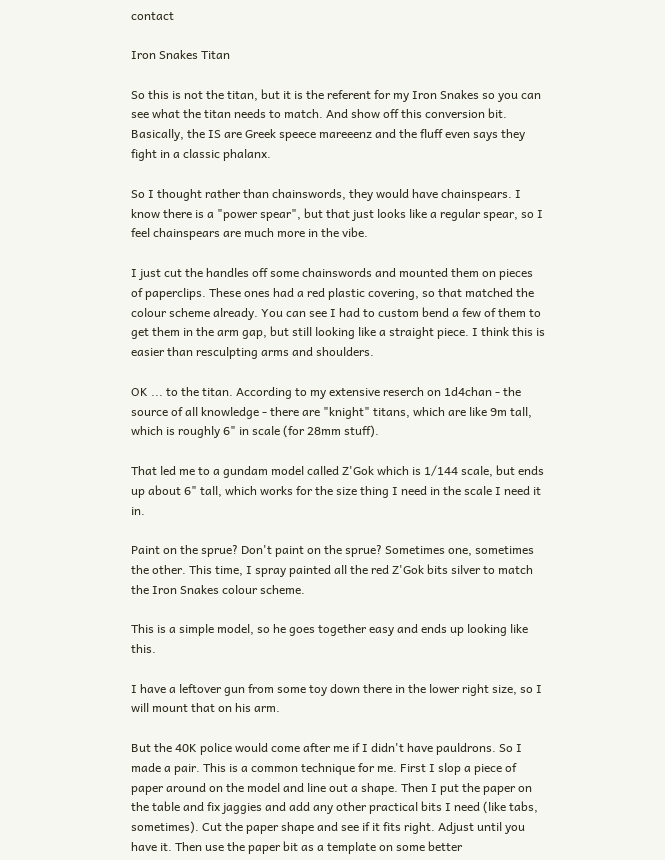contact

Iron Snakes Titan

So this is not the titan, but it is the referent for my Iron Snakes so you can see what the titan needs to match. And show off this conversion bit. Basically, the IS are Greek speece mareeenz and the fluff even says they fight in a classic phalanx.

So I thought rather than chainswords, they would have chainspears. I know there is a "power spear", but that just looks like a regular spear, so I feel chainspears are much more in the vibe.

I just cut the handles off some chainswords and mounted them on pieces of paperclips. These ones had a red plastic covering, so that matched the colour scheme already. You can see I had to custom bend a few of them to get them in the arm gap, but still looking like a straight piece. I think this is easier than resculpting arms and shoulders.

OK ... to the titan. According to my extensive reserch on 1d4chan - the source of all knowledge - there are "knight" titans, which are like 9m tall, which is roughly 6" in scale (for 28mm stuff).

That led me to a gundam model called Z'Gok which is 1/144 scale, but ends up about 6" tall, which works for the size thing I need in the scale I need it in.

Paint on the sprue? Don't paint on the sprue? Sometimes one, sometimes the other. This time, I spray painted all the red Z'Gok bits silver to match the Iron Snakes colour scheme.

This is a simple model, so he goes together easy and ends up looking like this.

I have a leftover gun from some toy down there in the lower right size, so I will mount that on his arm.

But the 40K police would come after me if I didn't have pauldrons. So I made a pair. This is a common technique for me. First I slop a piece of paper around on the model and line out a shape. Then I put the paper on the table and fix jaggies and add any other practical bits I need (like tabs, sometimes). Cut the paper shape and see if it fits right. Adjust until you have it. Then use the paper bit as a template on some better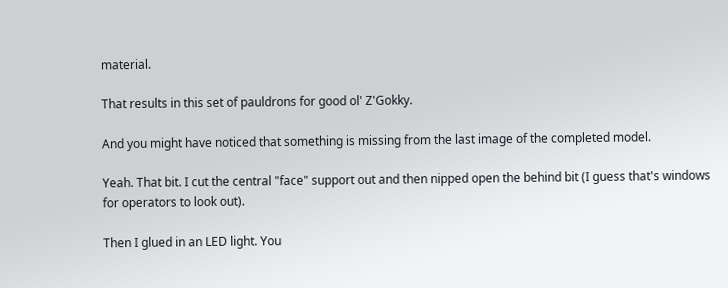material.

That results in this set of pauldrons for good ol' Z'Gokky.

And you might have noticed that something is missing from the last image of the completed model.

Yeah. That bit. I cut the central "face" support out and then nipped open the behind bit (I guess that's windows for operators to look out).

Then I glued in an LED light. You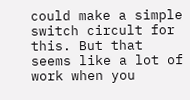could make a simple switch circult for this. But that seems like a lot of work when you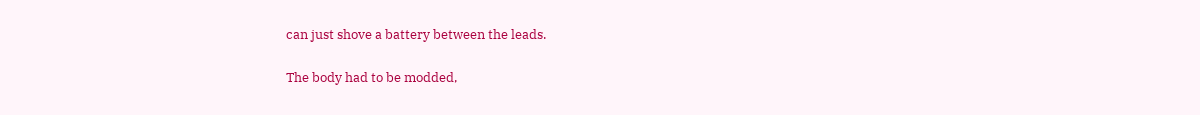can just shove a battery between the leads.

The body had to be modded,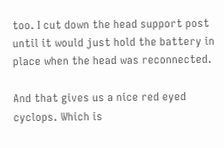too. I cut down the head support post until it would just hold the battery in place when the head was reconnected.

And that gives us a nice red eyed cyclops. Which is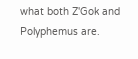what both Z'Gok and Polyphemus are.